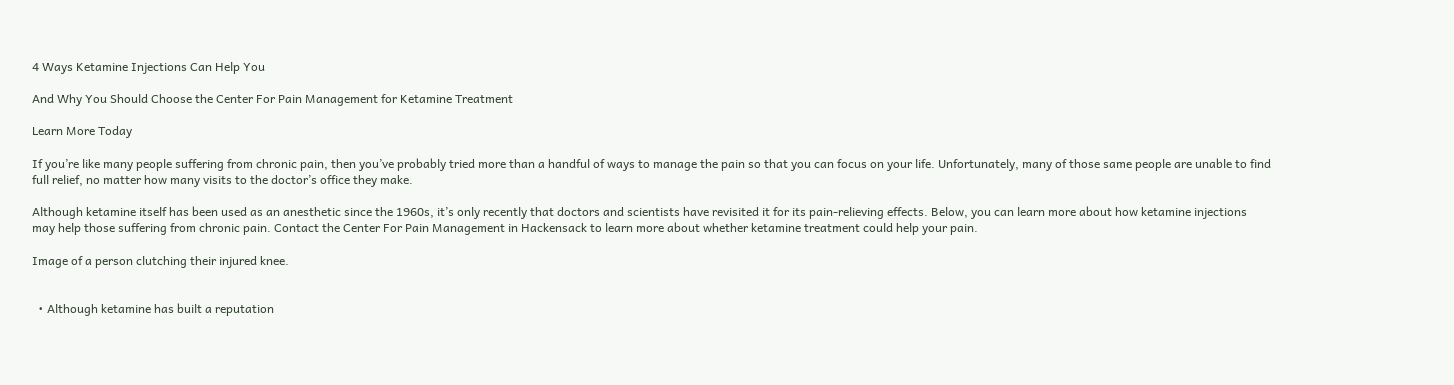4 Ways Ketamine Injections Can Help You

And Why You Should Choose the Center For Pain Management for Ketamine Treatment

Learn More Today

If you’re like many people suffering from chronic pain, then you’ve probably tried more than a handful of ways to manage the pain so that you can focus on your life. Unfortunately, many of those same people are unable to find full relief, no matter how many visits to the doctor’s office they make.

Although ketamine itself has been used as an anesthetic since the 1960s, it’s only recently that doctors and scientists have revisited it for its pain-relieving effects. Below, you can learn more about how ketamine injections may help those suffering from chronic pain. Contact the Center For Pain Management in Hackensack to learn more about whether ketamine treatment could help your pain.

Image of a person clutching their injured knee.


  • Although ketamine has built a reputation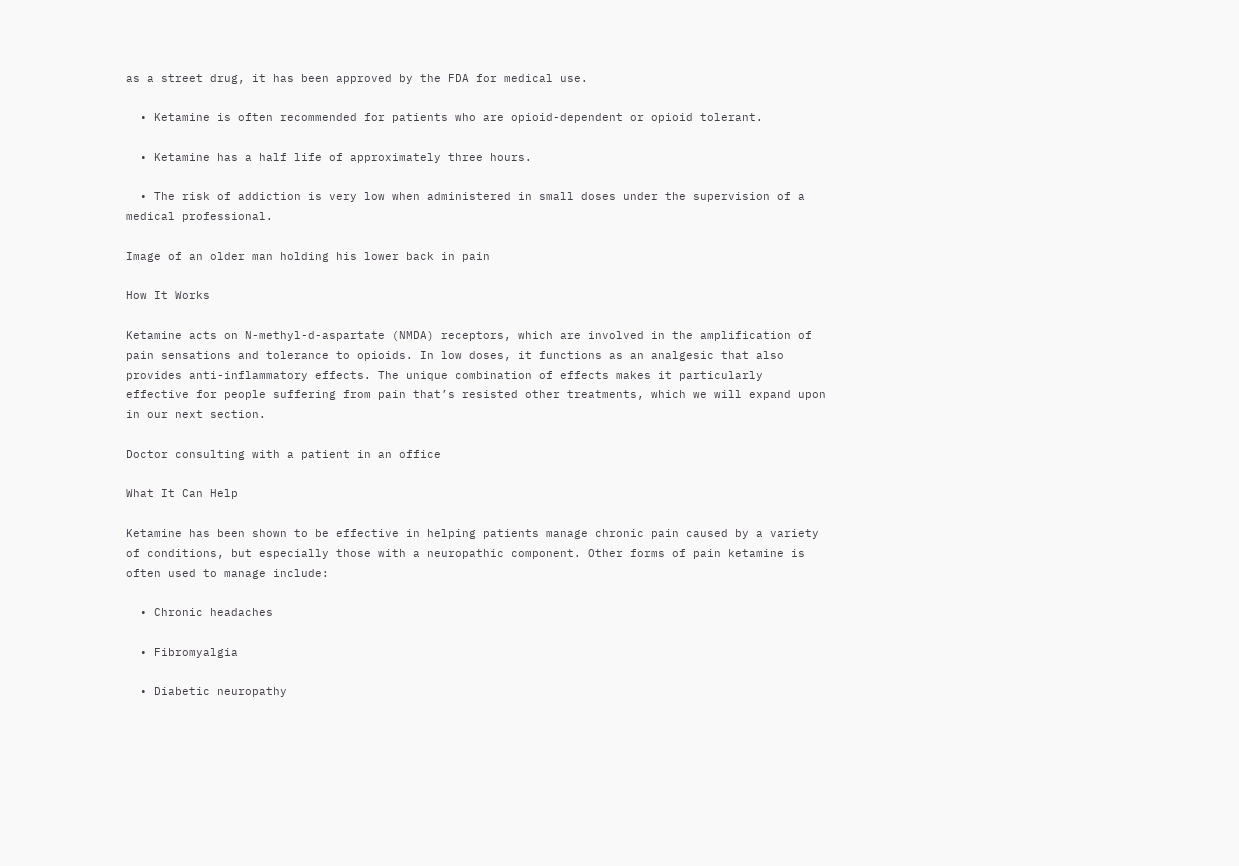as a street drug, it has been approved by the FDA for medical use.

  • Ketamine is often recommended for patients who are opioid-dependent or opioid tolerant.

  • Ketamine has a half life of approximately three hours.

  • The risk of addiction is very low when administered in small doses under the supervision of a medical professional.

Image of an older man holding his lower back in pain

How It Works

Ketamine acts on N-methyl-d-aspartate (NMDA) receptors, which are involved in the amplification of pain sensations and tolerance to opioids. In low doses, it functions as an analgesic that also provides anti-inflammatory effects. The unique combination of effects makes it particularly effective for people suffering from pain that’s resisted other treatments, which we will expand upon in our next section.

Doctor consulting with a patient in an office

What It Can Help

Ketamine has been shown to be effective in helping patients manage chronic pain caused by a variety of conditions, but especially those with a neuropathic component. Other forms of pain ketamine is often used to manage include:

  • Chronic headaches

  • Fibromyalgia

  • Diabetic neuropathy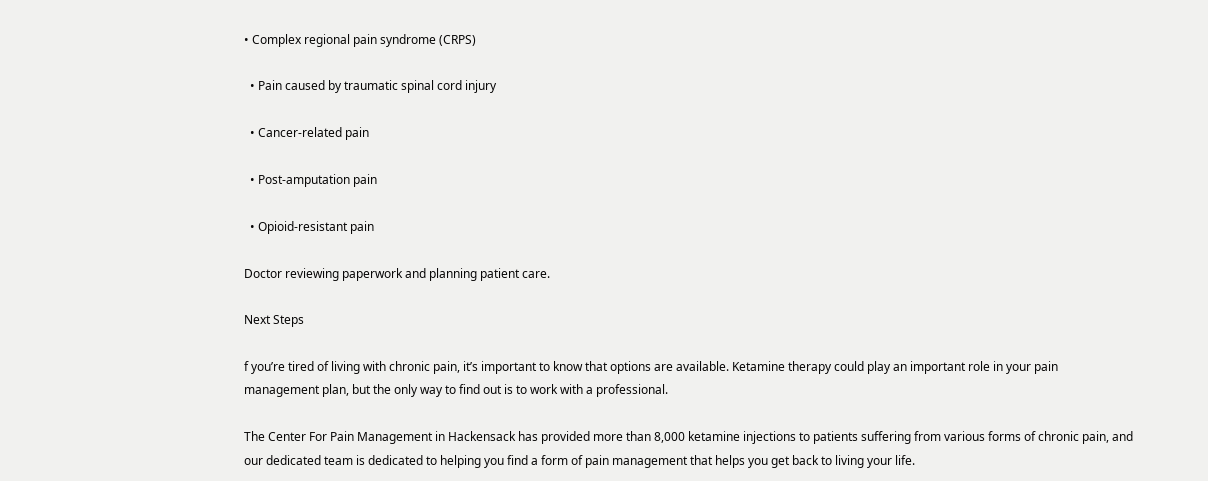• Complex regional pain syndrome (CRPS)

  • Pain caused by traumatic spinal cord injury

  • Cancer-related pain

  • Post-amputation pain

  • Opioid-resistant pain

Doctor reviewing paperwork and planning patient care.

Next Steps

f you’re tired of living with chronic pain, it’s important to know that options are available. Ketamine therapy could play an important role in your pain management plan, but the only way to find out is to work with a professional.

The Center For Pain Management in Hackensack has provided more than 8,000 ketamine injections to patients suffering from various forms of chronic pain, and our dedicated team is dedicated to helping you find a form of pain management that helps you get back to living your life.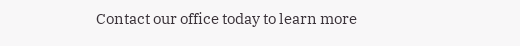Contact our office today to learn more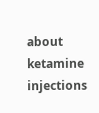about ketamine injections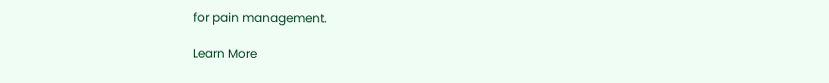for pain management.

Learn More